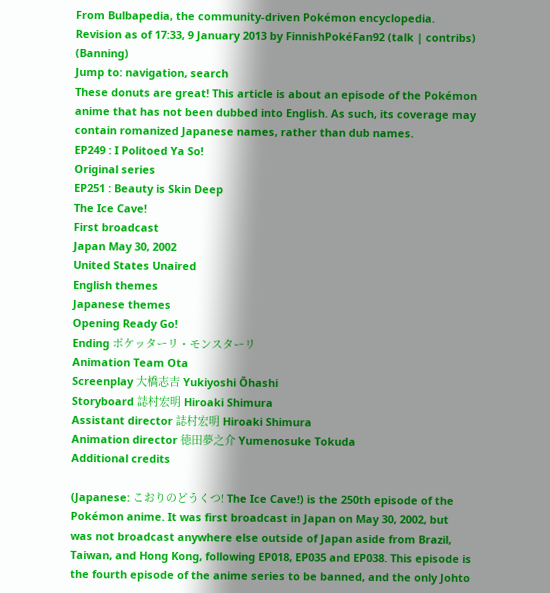From Bulbapedia, the community-driven Pokémon encyclopedia.
Revision as of 17:33, 9 January 2013 by FinnishPokéFan92 (talk | contribs) (Banning)
Jump to: navigation, search
These donuts are great! This article is about an episode of the Pokémon anime that has not been dubbed into English. As such, its coverage may contain romanized Japanese names, rather than dub names.
EP249 : I Politoed Ya So!
Original series
EP251 : Beauty is Skin Deep
The Ice Cave!
First broadcast
Japan May 30, 2002
United States Unaired
English themes
Japanese themes
Opening Ready Go!
Ending ポケッターリ・モンスターリ
Animation Team Ota
Screenplay 大橋志吉 Yukiyoshi Ōhashi
Storyboard 誌村宏明 Hiroaki Shimura
Assistant director 誌村宏明 Hiroaki Shimura
Animation director 徳田夢之介 Yumenosuke Tokuda
Additional credits

(Japanese: こおりのどうくつ! The Ice Cave!) is the 250th episode of the Pokémon anime. It was first broadcast in Japan on May 30, 2002, but was not broadcast anywhere else outside of Japan aside from Brazil, Taiwan, and Hong Kong, following EP018, EP035 and EP038. This episode is the fourth episode of the anime series to be banned, and the only Johto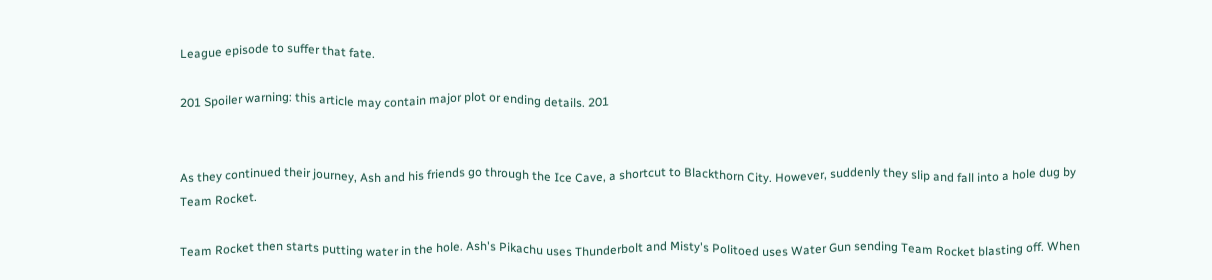League episode to suffer that fate.

201 Spoiler warning: this article may contain major plot or ending details. 201


As they continued their journey, Ash and his friends go through the Ice Cave, a shortcut to Blackthorn City. However, suddenly they slip and fall into a hole dug by Team Rocket.

Team Rocket then starts putting water in the hole. Ash's Pikachu uses Thunderbolt and Misty's Politoed uses Water Gun sending Team Rocket blasting off. When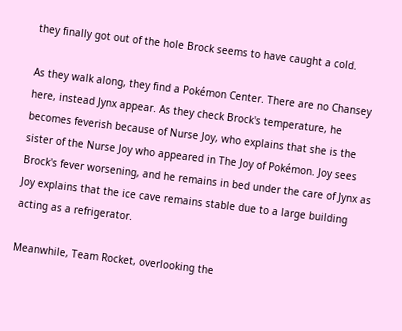they finally got out of the hole Brock seems to have caught a cold.

As they walk along, they find a Pokémon Center. There are no Chansey here, instead Jynx appear. As they check Brock's temperature, he becomes feverish because of Nurse Joy, who explains that she is the sister of the Nurse Joy who appeared in The Joy of Pokémon. Joy sees Brock's fever worsening, and he remains in bed under the care of Jynx as Joy explains that the ice cave remains stable due to a large building acting as a refrigerator.

Meanwhile, Team Rocket, overlooking the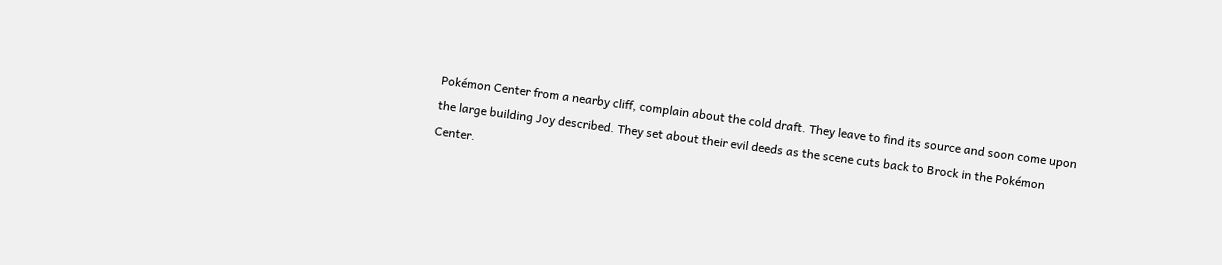Pokémon Center from a nearby cliff, complain about the cold draft. They leave to find its source and soon come upon the large building Joy described. They set about their evil deeds as the scene cuts back to Brock in the Pokémon Center.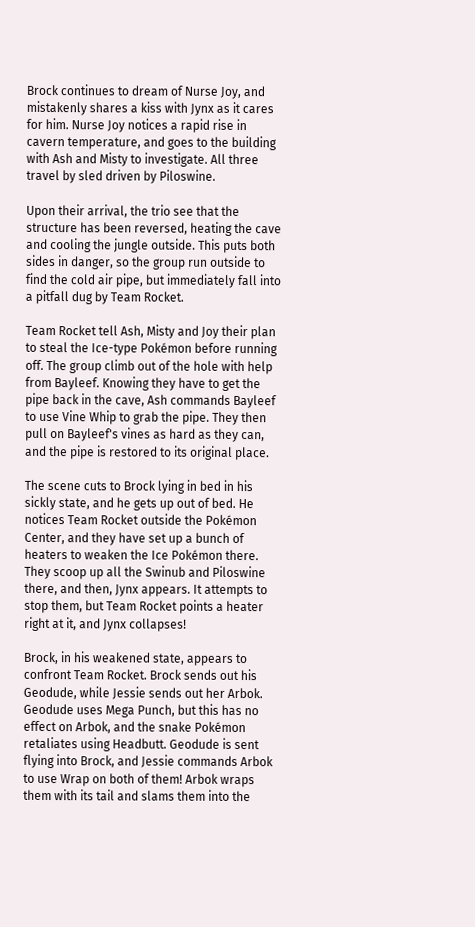Brock continues to dream of Nurse Joy, and mistakenly shares a kiss with Jynx as it cares for him. Nurse Joy notices a rapid rise in cavern temperature, and goes to the building with Ash and Misty to investigate. All three travel by sled driven by Piloswine.

Upon their arrival, the trio see that the structure has been reversed, heating the cave and cooling the jungle outside. This puts both sides in danger, so the group run outside to find the cold air pipe, but immediately fall into a pitfall dug by Team Rocket.

Team Rocket tell Ash, Misty and Joy their plan to steal the Ice-type Pokémon before running off. The group climb out of the hole with help from Bayleef. Knowing they have to get the pipe back in the cave, Ash commands Bayleef to use Vine Whip to grab the pipe. They then pull on Bayleef's vines as hard as they can, and the pipe is restored to its original place.

The scene cuts to Brock lying in bed in his sickly state, and he gets up out of bed. He notices Team Rocket outside the Pokémon Center, and they have set up a bunch of heaters to weaken the Ice Pokémon there. They scoop up all the Swinub and Piloswine there, and then, Jynx appears. It attempts to stop them, but Team Rocket points a heater right at it, and Jynx collapses!

Brock, in his weakened state, appears to confront Team Rocket. Brock sends out his Geodude, while Jessie sends out her Arbok. Geodude uses Mega Punch, but this has no effect on Arbok, and the snake Pokémon retaliates using Headbutt. Geodude is sent flying into Brock, and Jessie commands Arbok to use Wrap on both of them! Arbok wraps them with its tail and slams them into the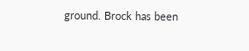ground. Brock has been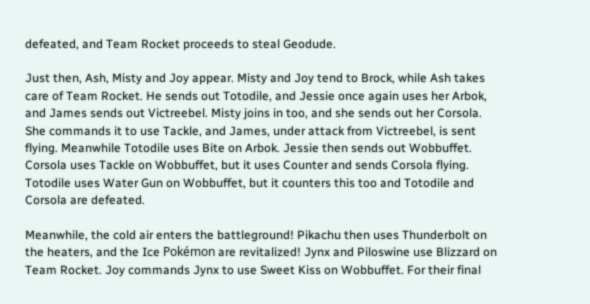defeated, and Team Rocket proceeds to steal Geodude.

Just then, Ash, Misty and Joy appear. Misty and Joy tend to Brock, while Ash takes care of Team Rocket. He sends out Totodile, and Jessie once again uses her Arbok, and James sends out Victreebel. Misty joins in too, and she sends out her Corsola. She commands it to use Tackle, and James, under attack from Victreebel, is sent flying. Meanwhile Totodile uses Bite on Arbok. Jessie then sends out Wobbuffet. Corsola uses Tackle on Wobbuffet, but it uses Counter and sends Corsola flying. Totodile uses Water Gun on Wobbuffet, but it counters this too and Totodile and Corsola are defeated.

Meanwhile, the cold air enters the battleground! Pikachu then uses Thunderbolt on the heaters, and the Ice Pokémon are revitalized! Jynx and Piloswine use Blizzard on Team Rocket. Joy commands Jynx to use Sweet Kiss on Wobbuffet. For their final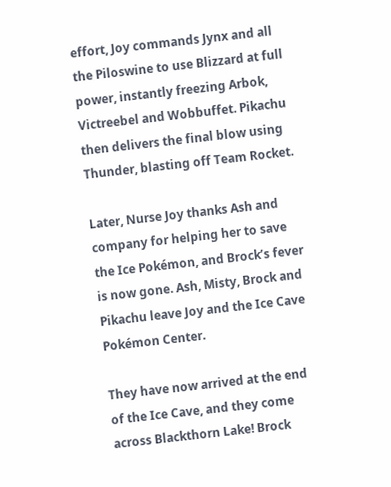effort, Joy commands Jynx and all the Piloswine to use Blizzard at full power, instantly freezing Arbok, Victreebel and Wobbuffet. Pikachu then delivers the final blow using Thunder, blasting off Team Rocket.

Later, Nurse Joy thanks Ash and company for helping her to save the Ice Pokémon, and Brock’s fever is now gone. Ash, Misty, Brock and Pikachu leave Joy and the Ice Cave Pokémon Center.

They have now arrived at the end of the Ice Cave, and they come across Blackthorn Lake! Brock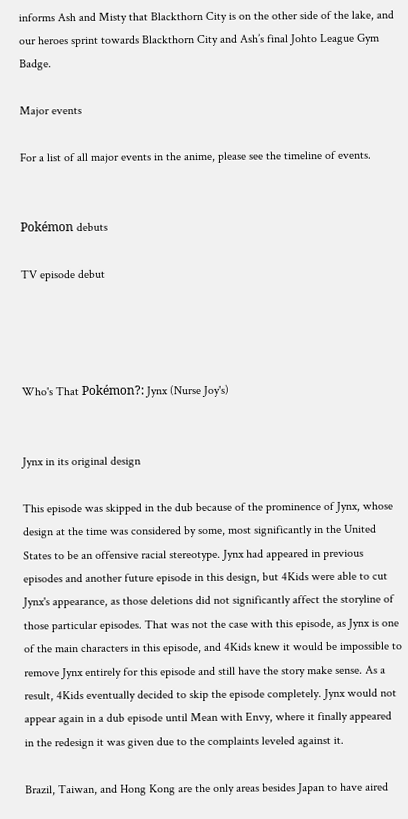informs Ash and Misty that Blackthorn City is on the other side of the lake, and our heroes sprint towards Blackthorn City and Ash’s final Johto League Gym Badge.

Major events

For a list of all major events in the anime, please see the timeline of events.


Pokémon debuts

TV episode debut




Who's That Pokémon?: Jynx (Nurse Joy's)


Jynx in its original design

This episode was skipped in the dub because of the prominence of Jynx, whose design at the time was considered by some, most significantly in the United States to be an offensive racial stereotype. Jynx had appeared in previous episodes and another future episode in this design, but 4Kids were able to cut Jynx's appearance, as those deletions did not significantly affect the storyline of those particular episodes. That was not the case with this episode, as Jynx is one of the main characters in this episode, and 4Kids knew it would be impossible to remove Jynx entirely for this episode and still have the story make sense. As a result, 4Kids eventually decided to skip the episode completely. Jynx would not appear again in a dub episode until Mean with Envy, where it finally appeared in the redesign it was given due to the complaints leveled against it.

Brazil, Taiwan, and Hong Kong are the only areas besides Japan to have aired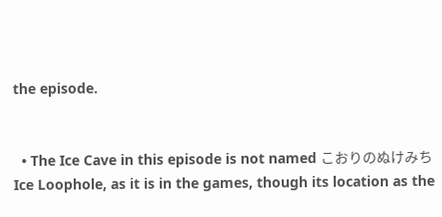the episode.


  • The Ice Cave in this episode is not named こおりのぬけみち Ice Loophole, as it is in the games, though its location as the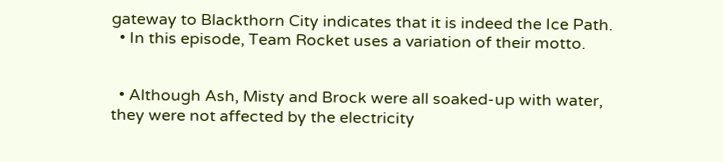gateway to Blackthorn City indicates that it is indeed the Ice Path.
  • In this episode, Team Rocket uses a variation of their motto.


  • Although Ash, Misty and Brock were all soaked-up with water, they were not affected by the electricity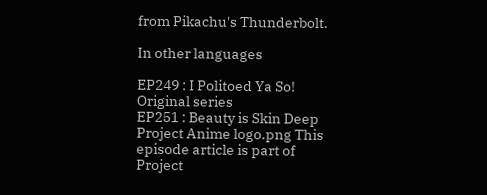from Pikachu's Thunderbolt.

In other languages

EP249 : I Politoed Ya So!
Original series
EP251 : Beauty is Skin Deep
Project Anime logo.png This episode article is part of Project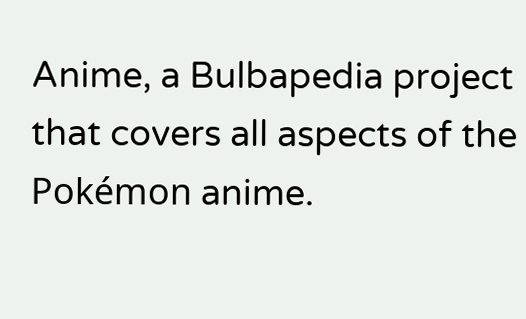Anime, a Bulbapedia project that covers all aspects of the Pokémon anime.